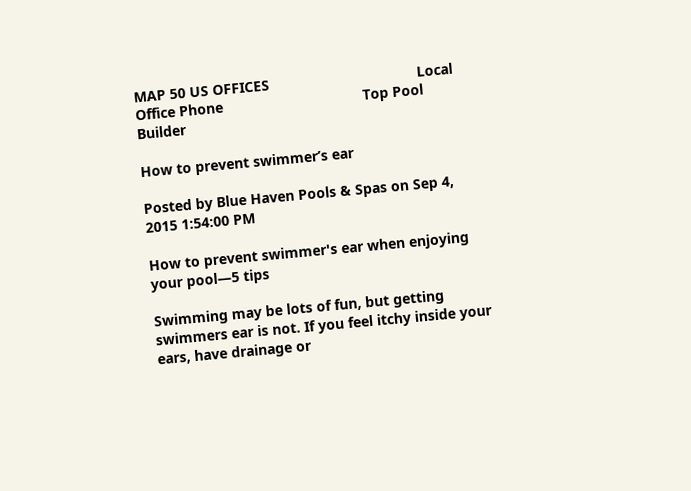MAP 50 US OFFICES                                     Local Office Phone                                   Top Pool Builder

How to prevent swimmer’s ear

Posted by Blue Haven Pools & Spas on Sep 4, 2015 1:54:00 PM

How to prevent swimmer's ear when enjoying your pool—5 tips

Swimming may be lots of fun, but getting swimmers ear is not. If you feel itchy inside your ears, have drainage or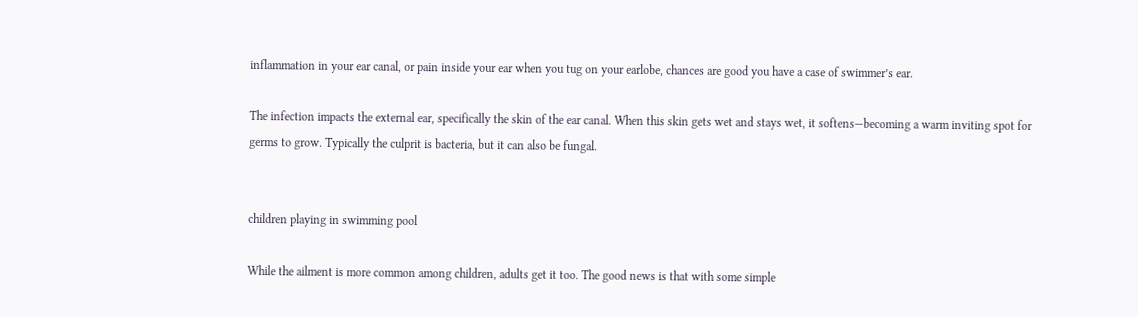inflammation in your ear canal, or pain inside your ear when you tug on your earlobe, chances are good you have a case of swimmer’s ear.

The infection impacts the external ear, specifically the skin of the ear canal. When this skin gets wet and stays wet, it softens—becoming a warm inviting spot for germs to grow. Typically the culprit is bacteria, but it can also be fungal.


children playing in swimming pool

While the ailment is more common among children, adults get it too. The good news is that with some simple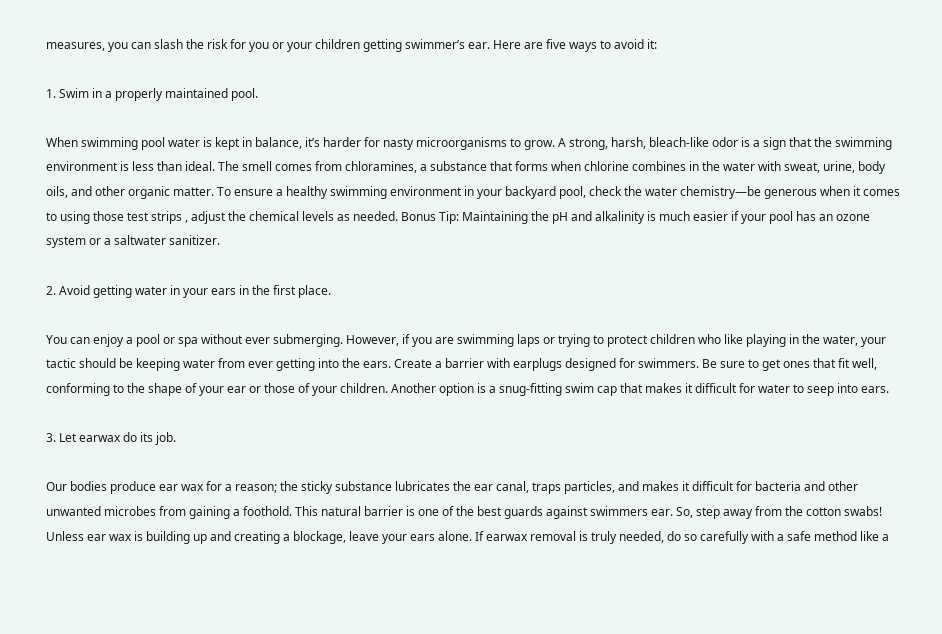measures, you can slash the risk for you or your children getting swimmer’s ear. Here are five ways to avoid it:

1. Swim in a properly maintained pool.

When swimming pool water is kept in balance, it’s harder for nasty microorganisms to grow. A strong, harsh, bleach-like odor is a sign that the swimming environment is less than ideal. The smell comes from chloramines, a substance that forms when chlorine combines in the water with sweat, urine, body oils, and other organic matter. To ensure a healthy swimming environment in your backyard pool, check the water chemistry—be generous when it comes to using those test strips , adjust the chemical levels as needed. Bonus Tip: Maintaining the pH and alkalinity is much easier if your pool has an ozone system or a saltwater sanitizer.

2. Avoid getting water in your ears in the first place.

You can enjoy a pool or spa without ever submerging. However, if you are swimming laps or trying to protect children who like playing in the water, your tactic should be keeping water from ever getting into the ears. Create a barrier with earplugs designed for swimmers. Be sure to get ones that fit well, conforming to the shape of your ear or those of your children. Another option is a snug-fitting swim cap that makes it difficult for water to seep into ears.

3. Let earwax do its job.

Our bodies produce ear wax for a reason; the sticky substance lubricates the ear canal, traps particles, and makes it difficult for bacteria and other unwanted microbes from gaining a foothold. This natural barrier is one of the best guards against swimmers ear. So, step away from the cotton swabs! Unless ear wax is building up and creating a blockage, leave your ears alone. If earwax removal is truly needed, do so carefully with a safe method like a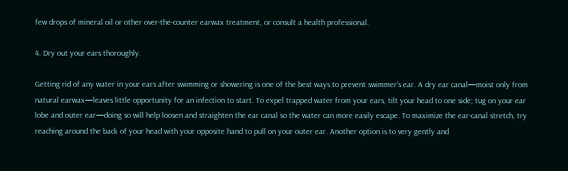few drops of mineral oil or other over-the-counter earwax treatment, or consult a health professional.

4. Dry out your ears thoroughly.

Getting rid of any water in your ears after swimming or showering is one of the best ways to prevent swimmer’s ear. A dry ear canal—moist only from natural earwax—leaves little opportunity for an infection to start. To expel trapped water from your ears, tilt your head to one side; tug on your ear lobe and outer ear—doing so will help loosen and straighten the ear canal so the water can more easily escape. To maximize the ear-canal stretch, try reaching around the back of your head with your opposite hand to pull on your outer ear. Another option is to very gently and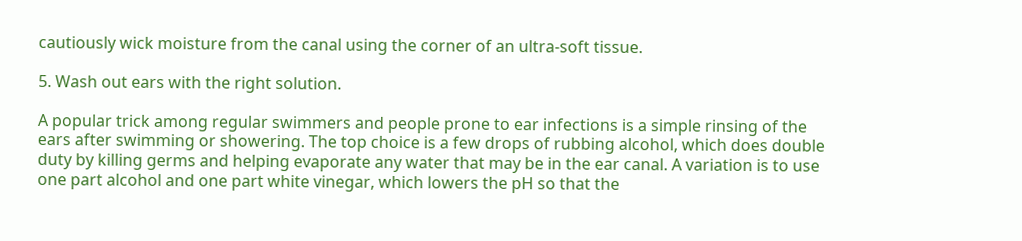cautiously wick moisture from the canal using the corner of an ultra-soft tissue.

5. Wash out ears with the right solution.

A popular trick among regular swimmers and people prone to ear infections is a simple rinsing of the ears after swimming or showering. The top choice is a few drops of rubbing alcohol, which does double duty by killing germs and helping evaporate any water that may be in the ear canal. A variation is to use one part alcohol and one part white vinegar, which lowers the pH so that the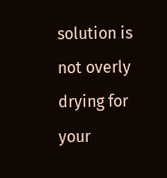solution is not overly drying for your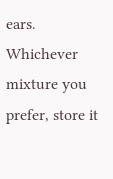ears. Whichever mixture you prefer, store it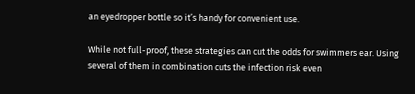an eyedropper bottle so it’s handy for convenient use.

While not full-proof, these strategies can cut the odds for swimmers ear. Using several of them in combination cuts the infection risk even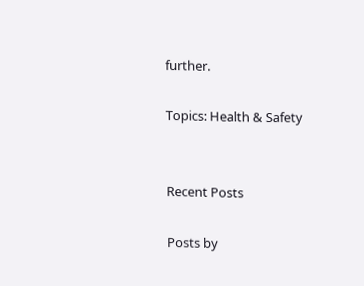further.

Topics: Health & Safety


Recent Posts

Posts by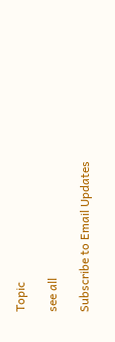Topic

see all

Subscribe to Email Updates